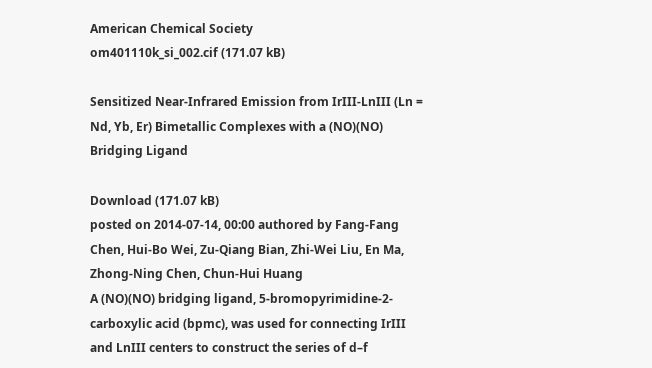American Chemical Society
om401110k_si_002.cif (171.07 kB)

Sensitized Near-Infrared Emission from IrIII-LnIII (Ln = Nd, Yb, Er) Bimetallic Complexes with a (NO)(NO) Bridging Ligand

Download (171.07 kB)
posted on 2014-07-14, 00:00 authored by Fang-Fang Chen, Hui-Bo Wei, Zu-Qiang Bian, Zhi-Wei Liu, En Ma, Zhong-Ning Chen, Chun-Hui Huang
A (NO)(NO) bridging ligand, 5-bromopyrimidine-2-carboxylic acid (bpmc), was used for connecting IrIII and LnIII centers to construct the series of d–f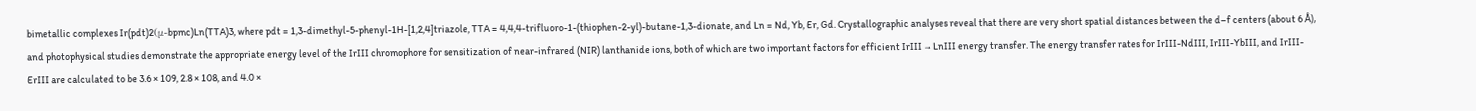bimetallic complexes Ir(pdt)2(μ-bpmc)Ln(TTA)3, where pdt = 1,3-dimethyl-5-phenyl-1H-[1,2,4]triazole, TTA = 4,4,4-trifluoro-1-(thiophen-2-yl)-butane-1,3-dionate, and Ln = Nd, Yb, Er, Gd. Crystallographic analyses reveal that there are very short spatial distances between the d–f centers (about 6 Å), and photophysical studies demonstrate the appropriate energy level of the IrIII chromophore for sensitization of near-infrared (NIR) lanthanide ions, both of which are two important factors for efficient IrIII → LnIII energy transfer. The energy transfer rates for IrIII-NdIII, IrIII-YbIII, and IrIII-ErIII are calculated to be 3.6 × 109, 2.8 × 108, and 4.0 ×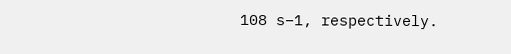108 s–1, respectively.